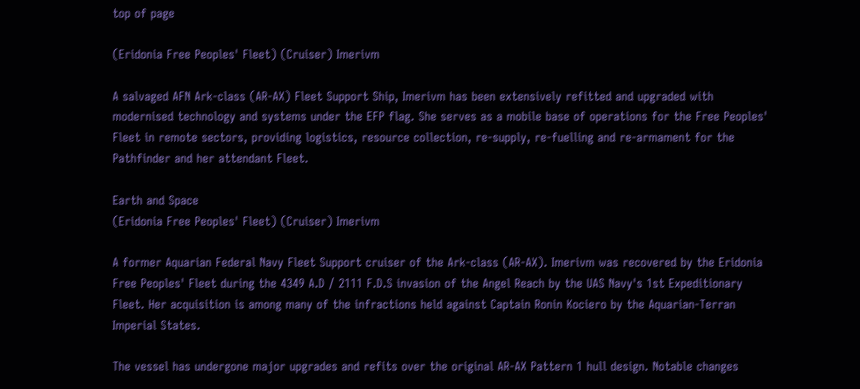top of page

(Eridonia Free Peoples' Fleet) (Cruiser) Imerivm

A salvaged AFN Ark-class (AR-AX) Fleet Support Ship, Imerivm has been extensively refitted and upgraded with modernised technology and systems under the EFP flag. She serves as a mobile base of operations for the Free Peoples' Fleet in remote sectors, providing logistics, resource collection, re-supply, re-fuelling and re-armament for the Pathfinder and her attendant Fleet.

Earth and Space
(Eridonia Free Peoples' Fleet) (Cruiser) Imerivm

A former Aquarian Federal Navy Fleet Support cruiser of the Ark-class (AR-AX). Imerivm was recovered by the Eridonia Free Peoples' Fleet during the 4349 A.D / 2111 F.D.S invasion of the Angel Reach by the UAS Navy's 1st Expeditionary Fleet. Her acquisition is among many of the infractions held against Captain Ronin Kociero by the Aquarian-Terran Imperial States.

The vessel has undergone major upgrades and refits over the original AR-AX Pattern 1 hull design. Notable changes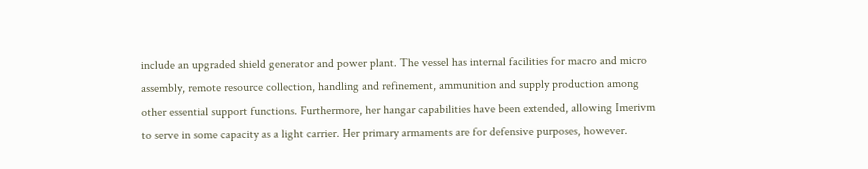include an upgraded shield generator and power plant. The vessel has internal facilities for macro and micro assembly, remote resource collection, handling and refinement, ammunition and supply production among other essential support functions. Furthermore, her hangar capabilities have been extended, allowing Imerivm to serve in some capacity as a light carrier. Her primary armaments are for defensive purposes, however.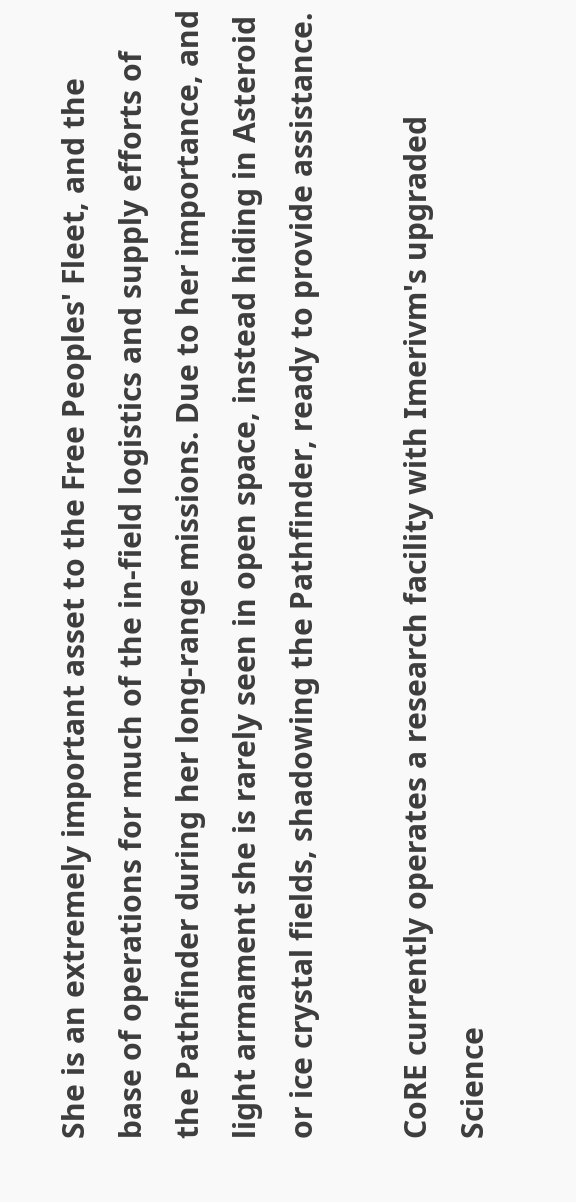She is an extremely important asset to the Free Peoples' Fleet, and the base of operations for much of the in-field logistics and supply efforts of the Pathfinder during her long-range missions. Due to her importance, and light armament she is rarely seen in open space, instead hiding in Asteroid or ice crystal fields, shadowing the Pathfinder, ready to provide assistance.

CoRE currently operates a research facility with Imerivm's upgraded Science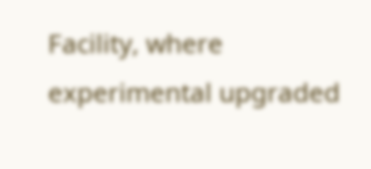Facility, where experimental upgraded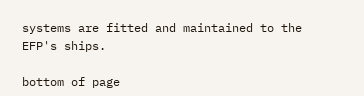systems are fitted and maintained to the EFP's ships.

bottom of page